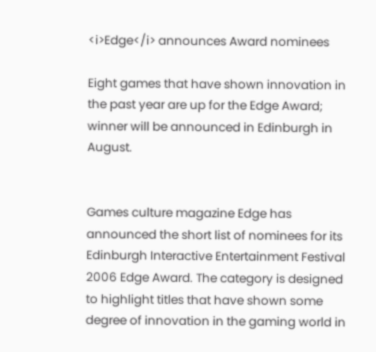<i>Edge</i> announces Award nominees

Eight games that have shown innovation in the past year are up for the Edge Award; winner will be announced in Edinburgh in August.


Games culture magazine Edge has announced the short list of nominees for its Edinburgh Interactive Entertainment Festival 2006 Edge Award. The category is designed to highlight titles that have shown some degree of innovation in the gaming world in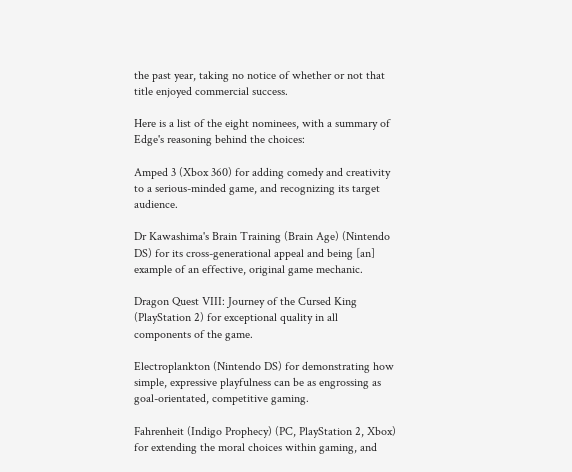the past year, taking no notice of whether or not that title enjoyed commercial success.

Here is a list of the eight nominees, with a summary of Edge's reasoning behind the choices:

Amped 3 (Xbox 360) for adding comedy and creativity to a serious-minded game, and recognizing its target audience.

Dr Kawashima's Brain Training (Brain Age) (Nintendo DS) for its cross-generational appeal and being [an] example of an effective, original game mechanic.

Dragon Quest VIII: Journey of the Cursed King (PlayStation 2) for exceptional quality in all components of the game.

Electroplankton (Nintendo DS) for demonstrating how simple, expressive playfulness can be as engrossing as goal-orientated, competitive gaming.

Fahrenheit (Indigo Prophecy) (PC, PlayStation 2, Xbox) for extending the moral choices within gaming, and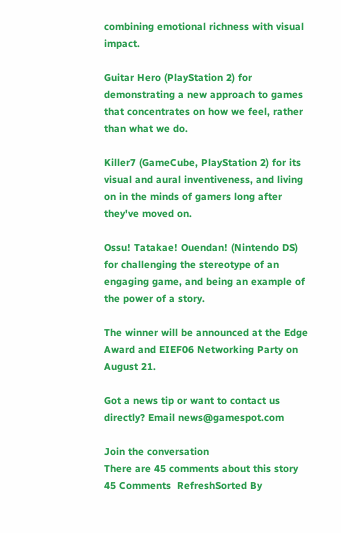combining emotional richness with visual impact.

Guitar Hero (PlayStation 2) for demonstrating a new approach to games that concentrates on how we feel, rather than what we do.

Killer7 (GameCube, PlayStation 2) for its visual and aural inventiveness, and living on in the minds of gamers long after they've moved on.

Ossu! Tatakae! Ouendan! (Nintendo DS) for challenging the stereotype of an engaging game, and being an example of the power of a story.

The winner will be announced at the Edge Award and EIEF06 Networking Party on August 21.

Got a news tip or want to contact us directly? Email news@gamespot.com

Join the conversation
There are 45 comments about this story
45 Comments  RefreshSorted By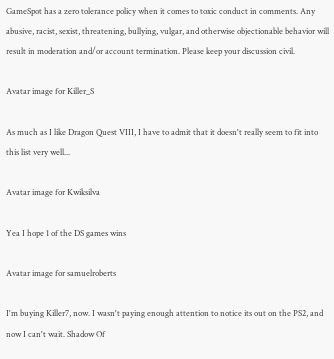GameSpot has a zero tolerance policy when it comes to toxic conduct in comments. Any abusive, racist, sexist, threatening, bullying, vulgar, and otherwise objectionable behavior will result in moderation and/or account termination. Please keep your discussion civil.

Avatar image for Killer_S

As much as I like Dragon Quest VIII, I have to admit that it doesn't really seem to fit into this list very well...

Avatar image for Kwiksilva

Yea I hope 1 of the DS games wins

Avatar image for samuelroberts

I'm buying Killer7, now. I wasn't paying enough attention to notice its out on the PS2, and now I can't wait. Shadow Of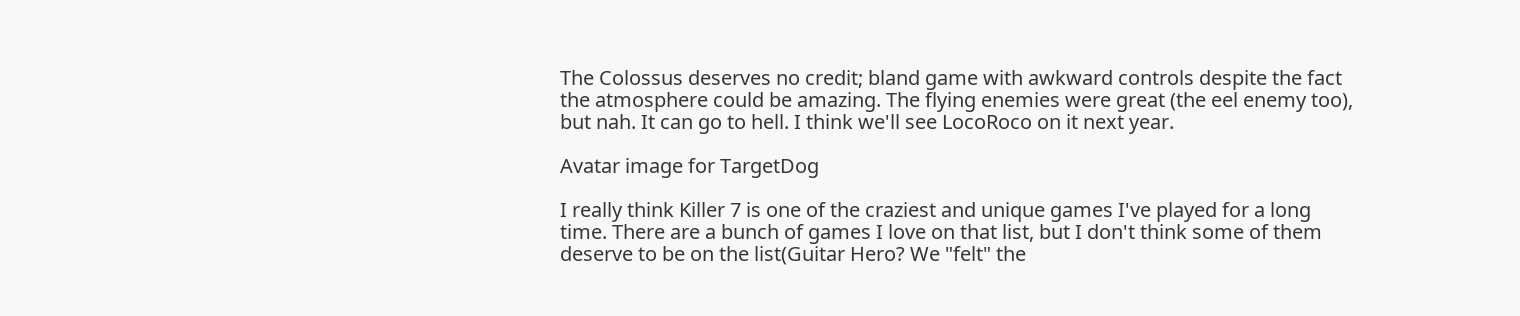The Colossus deserves no credit; bland game with awkward controls despite the fact the atmosphere could be amazing. The flying enemies were great (the eel enemy too), but nah. It can go to hell. I think we'll see LocoRoco on it next year.

Avatar image for TargetDog

I really think Killer 7 is one of the craziest and unique games I've played for a long time. There are a bunch of games I love on that list, but I don't think some of them deserve to be on the list(Guitar Hero? We "felt" the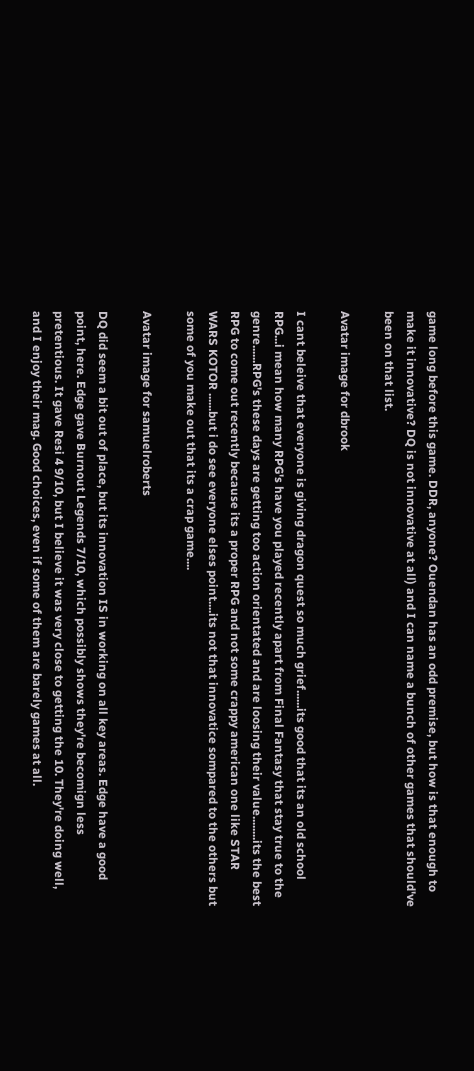game long before this game. DDR, anyone? Ouendan has an odd premise, but how is that enough to make it innovative? DQ is not innovative at all) and I can name a bunch of other games that should've been on that list.

Avatar image for dbrook

I cant beleive that everyone is giving dragon quest so much grief......its good that its an old school RPG...i mean how many RPG's have you played recently apart from Final Fantasy that stay true to the genre......RPG's these days are getting too action orientated and are loosing their value........its the best RPG to come out recently because its a proper RPG and not some crappy american one like STAR WARS KOTOR ......but i do see everyone elses point....its not that innovatice sompared to the others but some of you make out that its a crap game....

Avatar image for samuelroberts

DQ did seem a bit out of place, but its innovation IS in working on all key areas. Edge have a good point, here. Edge gave Burnout Legends 7/10, which possibly shows they're becomign less pretentious. It gave Resi 4 9/10, but I believe it was very close to getting the 10. They're doing well, and I enjoy their mag. Good choices, even if some of them are barely games at all.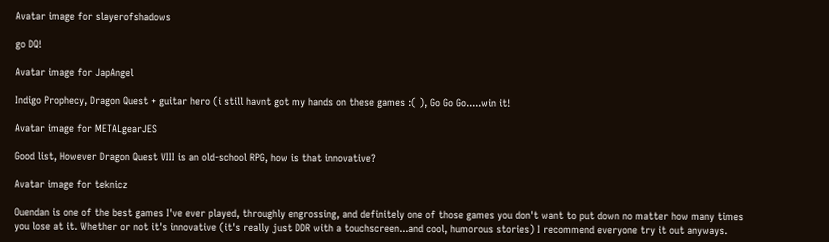Avatar image for slayerofshadows

go DQ!

Avatar image for JapAngel

Indigo Prophecy, Dragon Quest + guitar hero (i still havnt got my hands on these games :( ), Go Go Go.....win it!

Avatar image for METALgearJES

Good list, However Dragon Quest VIII is an old-school RPG, how is that innovative?

Avatar image for teknicz

Ouendan is one of the best games I've ever played, throughly engrossing, and definitely one of those games you don't want to put down no matter how many times you lose at it. Whether or not it's innovative (it's really just DDR with a touchscreen...and cool, humorous stories) I recommend everyone try it out anyways.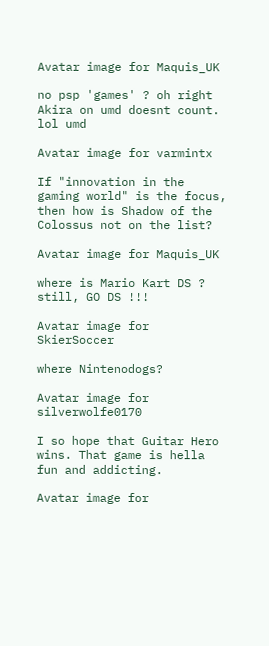Avatar image for Maquis_UK

no psp 'games' ? oh right Akira on umd doesnt count. lol umd

Avatar image for varmintx

If "innovation in the gaming world" is the focus, then how is Shadow of the Colossus not on the list?

Avatar image for Maquis_UK

where is Mario Kart DS ? still, GO DS !!!

Avatar image for SkierSoccer

where Nintenodogs?

Avatar image for silverwolfe0170

I so hope that Guitar Hero wins. That game is hella fun and addicting.

Avatar image for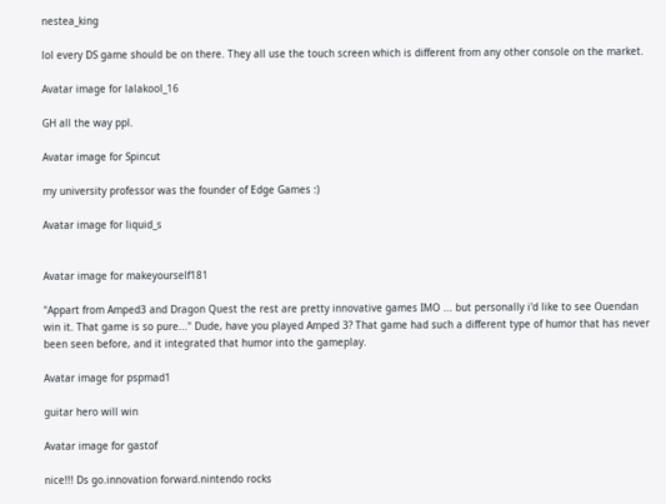nestea_king

lol every DS game should be on there. They all use the touch screen which is different from any other console on the market.

Avatar image for lalakool_16

GH all the way ppl.

Avatar image for Spincut

my university professor was the founder of Edge Games :)

Avatar image for liquid_s


Avatar image for makeyourself181

"Appart from Amped3 and Dragon Quest the rest are pretty innovative games IMO ... but personally i'd like to see Ouendan win it. That game is so pure..." Dude, have you played Amped 3? That game had such a different type of humor that has never been seen before, and it integrated that humor into the gameplay.

Avatar image for pspmad1

guitar hero will win

Avatar image for gastof

nice!!! Ds go.innovation forward.nintendo rocks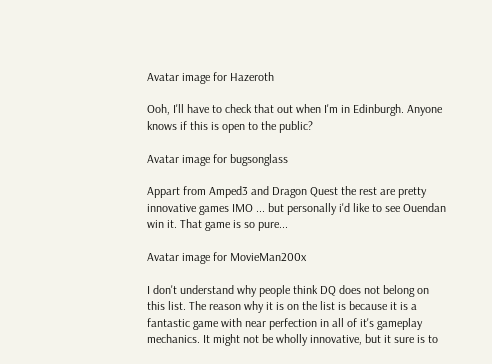Avatar image for Hazeroth

Ooh, I'll have to check that out when I'm in Edinburgh. Anyone knows if this is open to the public?

Avatar image for bugsonglass

Appart from Amped3 and Dragon Quest the rest are pretty innovative games IMO ... but personally i'd like to see Ouendan win it. That game is so pure...

Avatar image for MovieMan200x

I don't understand why people think DQ does not belong on this list. The reason why it is on the list is because it is a fantastic game with near perfection in all of it's gameplay mechanics. It might not be wholly innovative, but it sure is to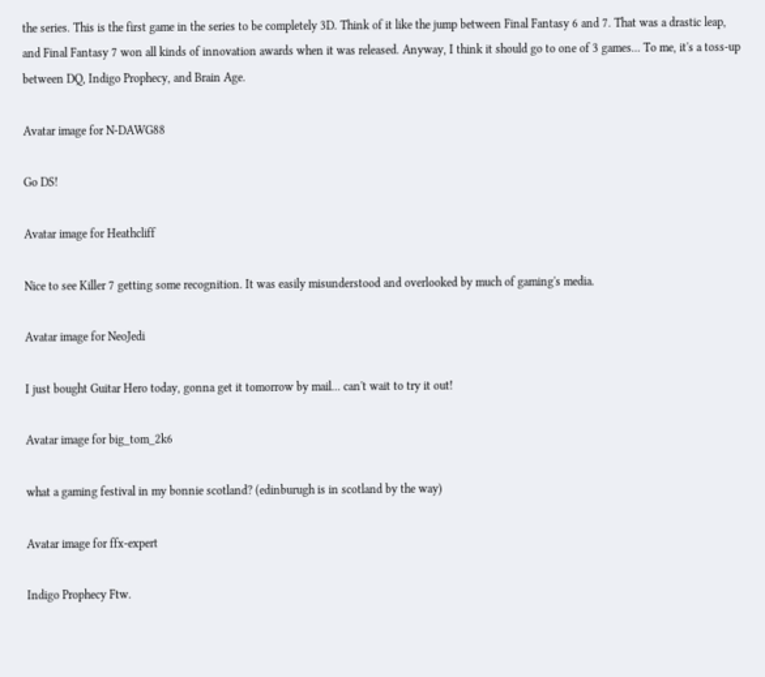the series. This is the first game in the series to be completely 3D. Think of it like the jump between Final Fantasy 6 and 7. That was a drastic leap, and Final Fantasy 7 won all kinds of innovation awards when it was released. Anyway, I think it should go to one of 3 games... To me, it's a toss-up between DQ, Indigo Prophecy, and Brain Age.

Avatar image for N-DAWG88

Go DS!

Avatar image for Heathcliff

Nice to see Killer 7 getting some recognition. It was easily misunderstood and overlooked by much of gaming's media.

Avatar image for NeoJedi

I just bought Guitar Hero today, gonna get it tomorrow by mail... can't wait to try it out!

Avatar image for big_tom_2k6

what a gaming festival in my bonnie scotland? (edinburugh is in scotland by the way)

Avatar image for ffx-expert

Indigo Prophecy Ftw.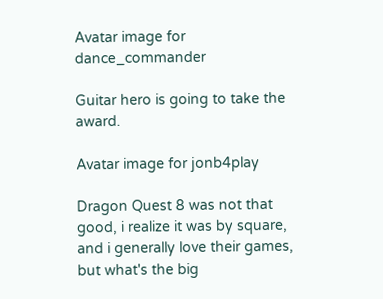Avatar image for dance_commander

Guitar hero is going to take the award.

Avatar image for jonb4play

Dragon Quest 8 was not that good, i realize it was by square, and i generally love their games, but what's the big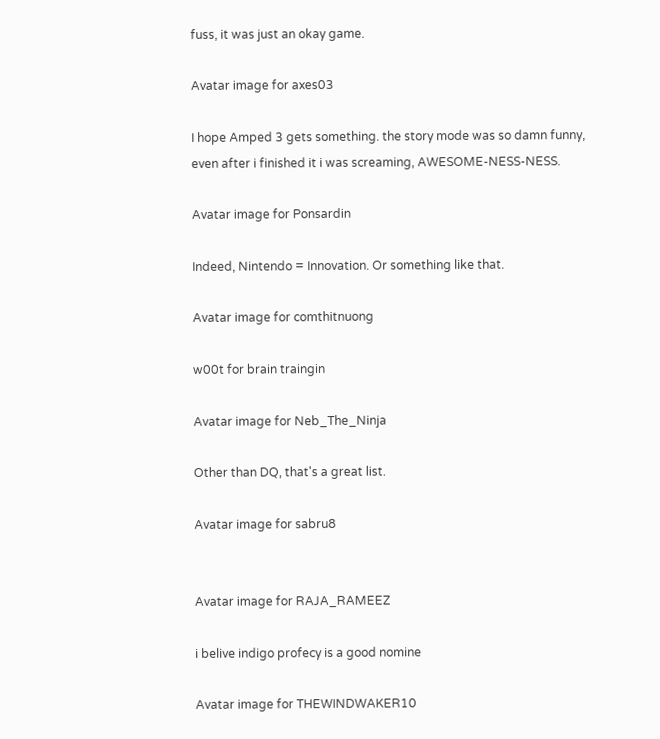fuss, it was just an okay game.

Avatar image for axes03

I hope Amped 3 gets something. the story mode was so damn funny, even after i finished it i was screaming, AWESOME-NESS-NESS.

Avatar image for Ponsardin

Indeed, Nintendo = Innovation. Or something like that.

Avatar image for comthitnuong

w00t for brain traingin

Avatar image for Neb_The_Ninja

Other than DQ, that's a great list.

Avatar image for sabru8


Avatar image for RAJA_RAMEEZ

i belive indigo profecy is a good nomine

Avatar image for THEWINDWAKER10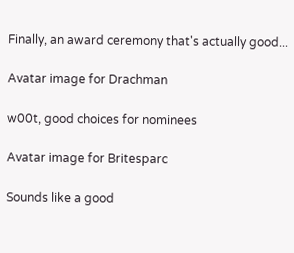Finally, an award ceremony that's actually good...

Avatar image for Drachman

w00t, good choices for nominees

Avatar image for Britesparc

Sounds like a good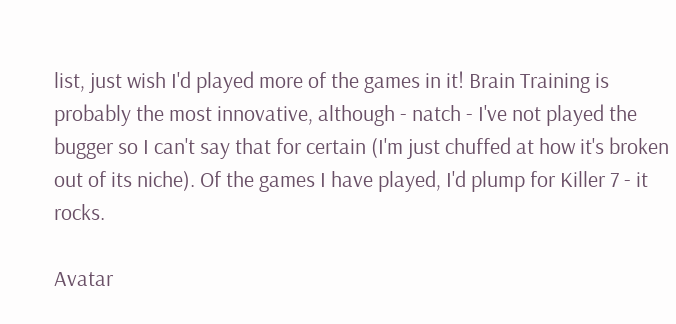list, just wish I'd played more of the games in it! Brain Training is probably the most innovative, although - natch - I've not played the bugger so I can't say that for certain (I'm just chuffed at how it's broken out of its niche). Of the games I have played, I'd plump for Killer 7 - it rocks.

Avatar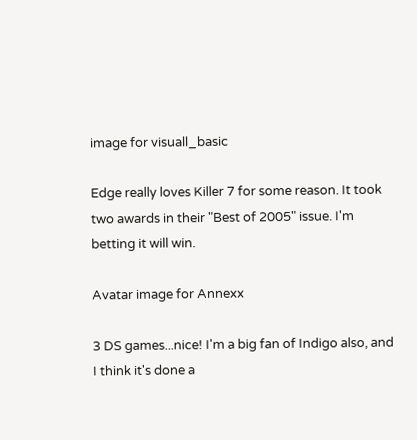image for visuall_basic

Edge really loves Killer 7 for some reason. It took two awards in their "Best of 2005" issue. I'm betting it will win.

Avatar image for Annexx

3 DS games...nice! I'm a big fan of Indigo also, and I think it's done a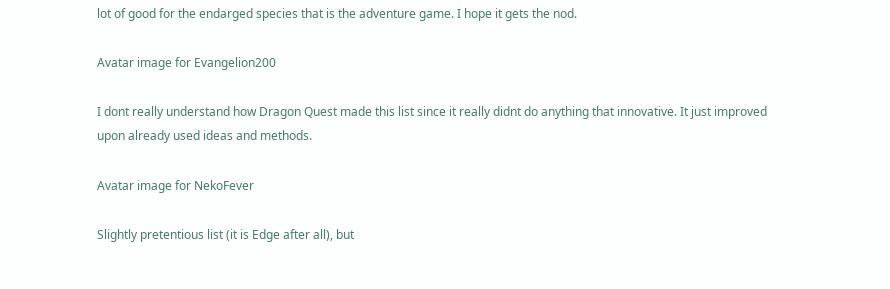lot of good for the endarged species that is the adventure game. I hope it gets the nod.

Avatar image for Evangelion200

I dont really understand how Dragon Quest made this list since it really didnt do anything that innovative. It just improved upon already used ideas and methods.

Avatar image for NekoFever

Slightly pretentious list (it is Edge after all), but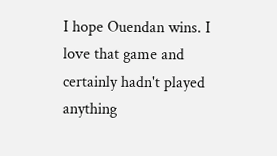I hope Ouendan wins. I love that game and certainly hadn't played anything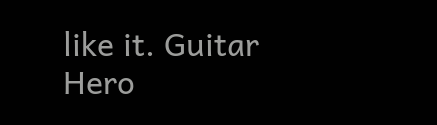like it. Guitar Hero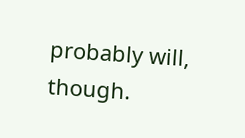probably will, though.